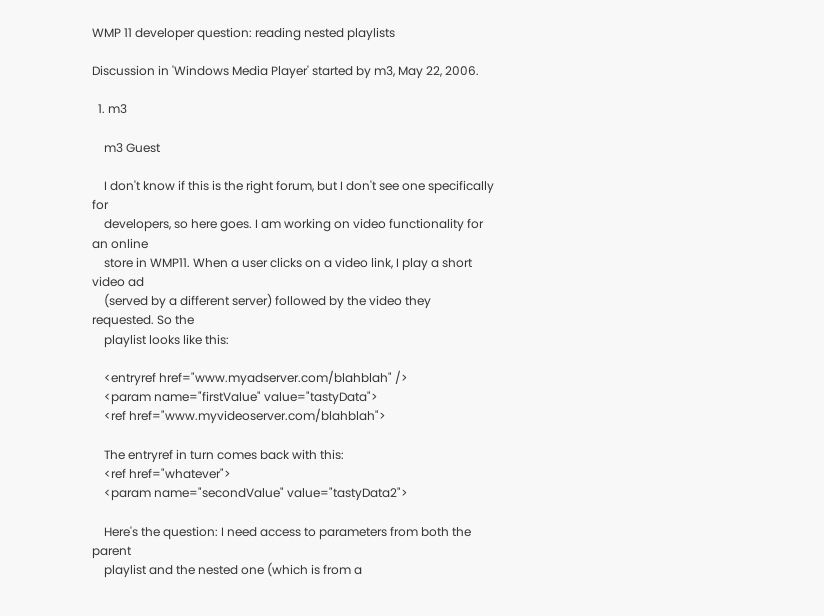WMP 11 developer question: reading nested playlists

Discussion in 'Windows Media Player' started by m3, May 22, 2006.

  1. m3

    m3 Guest

    I don't know if this is the right forum, but I don't see one specifically for
    developers, so here goes. I am working on video functionality for an online
    store in WMP11. When a user clicks on a video link, I play a short video ad
    (served by a different server) followed by the video they requested. So the
    playlist looks like this:

    <entryref href="www.myadserver.com/blahblah" />
    <param name="firstValue" value="tastyData">
    <ref href="www.myvideoserver.com/blahblah">

    The entryref in turn comes back with this:
    <ref href="whatever">
    <param name="secondValue" value="tastyData2">

    Here's the question: I need access to parameters from both the parent
    playlist and the nested one (which is from a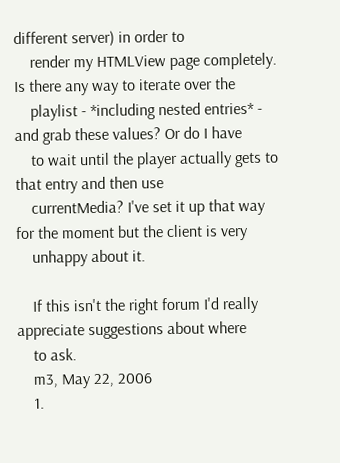different server) in order to
    render my HTMLView page completely. Is there any way to iterate over the
    playlist - *including nested entries* - and grab these values? Or do I have
    to wait until the player actually gets to that entry and then use
    currentMedia? I've set it up that way for the moment but the client is very
    unhappy about it.

    If this isn't the right forum I'd really appreciate suggestions about where
    to ask.
    m3, May 22, 2006
    1.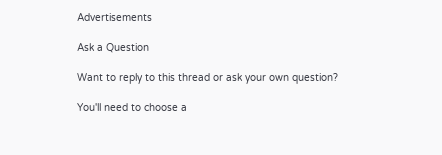Advertisements

Ask a Question

Want to reply to this thread or ask your own question?

You'll need to choose a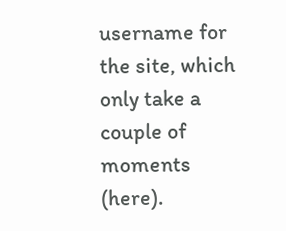username for the site, which only take a couple of moments (here).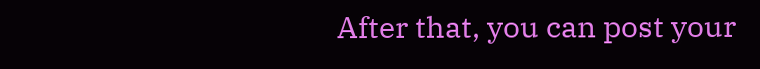After that, you can post your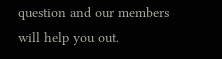question and our members will help you out.